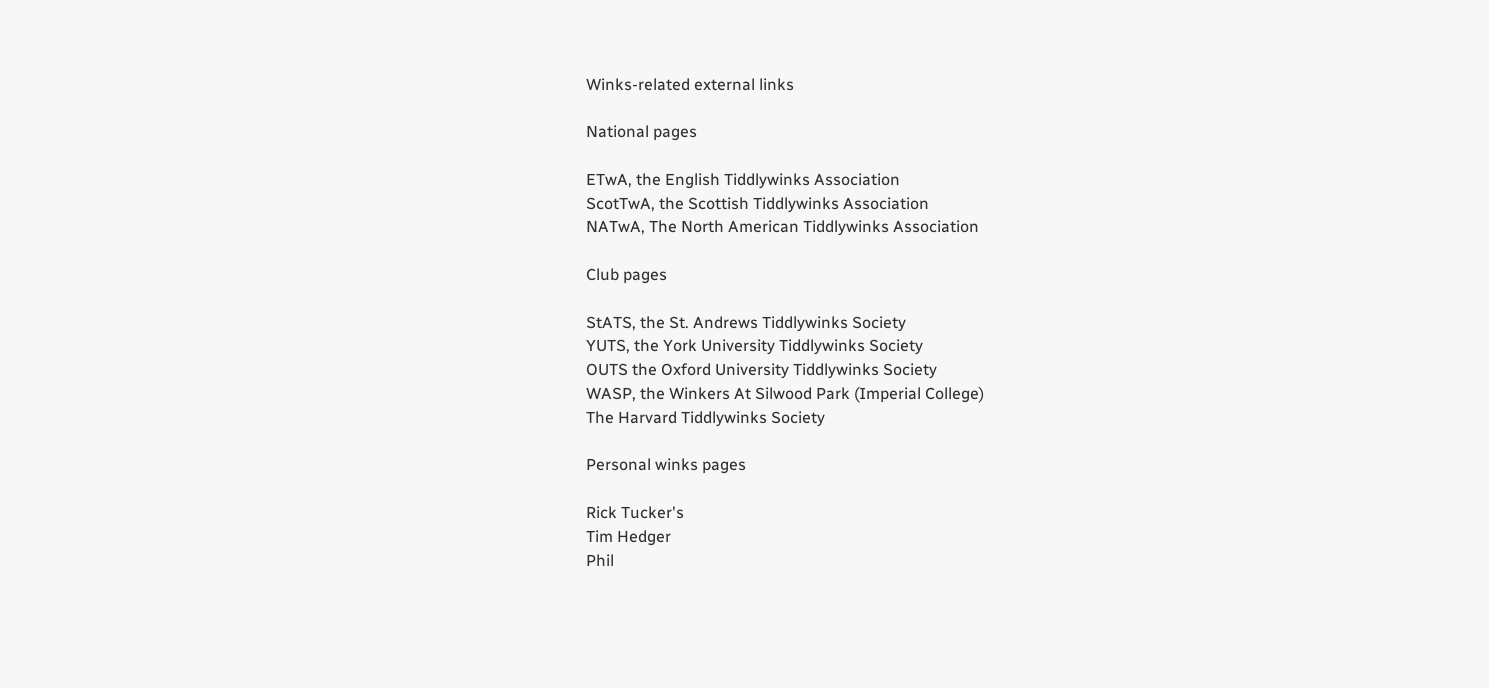Winks-related external links

National pages

ETwA, the English Tiddlywinks Association
ScotTwA, the Scottish Tiddlywinks Association
NATwA, The North American Tiddlywinks Association

Club pages

StATS, the St. Andrews Tiddlywinks Society
YUTS, the York University Tiddlywinks Society
OUTS the Oxford University Tiddlywinks Society
WASP, the Winkers At Silwood Park (Imperial College)
The Harvard Tiddlywinks Society

Personal winks pages

Rick Tucker's
Tim Hedger
Phil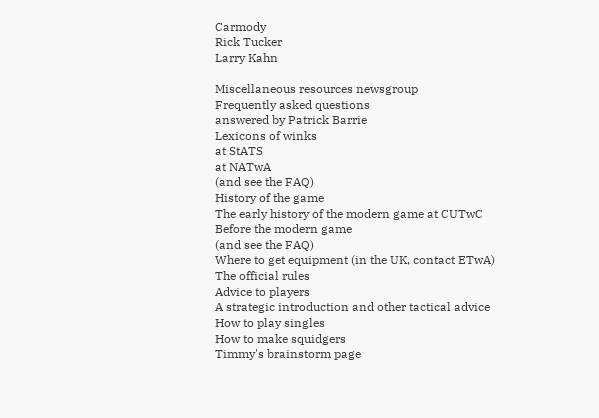Carmody
Rick Tucker
Larry Kahn

Miscellaneous resources newsgroup
Frequently asked questions
answered by Patrick Barrie
Lexicons of winks
at StATS
at NATwA
(and see the FAQ)
History of the game
The early history of the modern game at CUTwC
Before the modern game
(and see the FAQ)
Where to get equipment (in the UK, contact ETwA)
The official rules
Advice to players
A strategic introduction and other tactical advice
How to play singles
How to make squidgers
Timmy's brainstorm page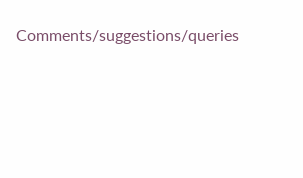Comments/suggestions/queries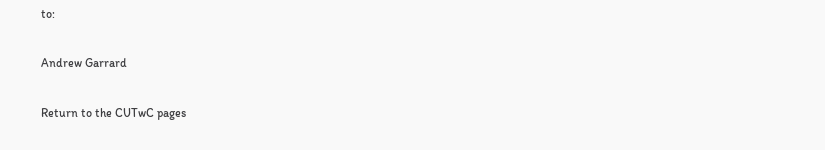to:

Andrew Garrard

Return to the CUTwC pages